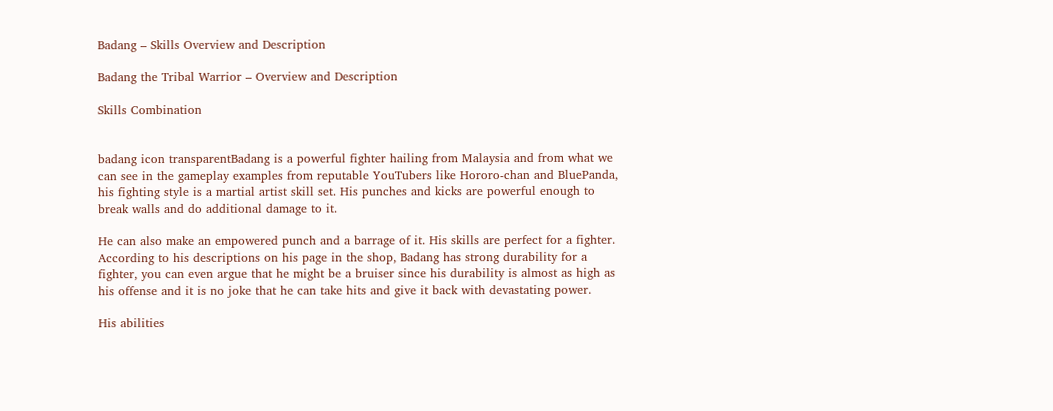Badang – Skills Overview and Description

Badang the Tribal Warrior – Overview and Description

Skills Combination


badang icon transparentBadang is a powerful fighter hailing from Malaysia and from what we can see in the gameplay examples from reputable YouTubers like Hororo-chan and BluePanda, his fighting style is a martial artist skill set. His punches and kicks are powerful enough to break walls and do additional damage to it.

He can also make an empowered punch and a barrage of it. His skills are perfect for a fighter. According to his descriptions on his page in the shop, Badang has strong durability for a fighter, you can even argue that he might be a bruiser since his durability is almost as high as his offense and it is no joke that he can take hits and give it back with devastating power.

His abilities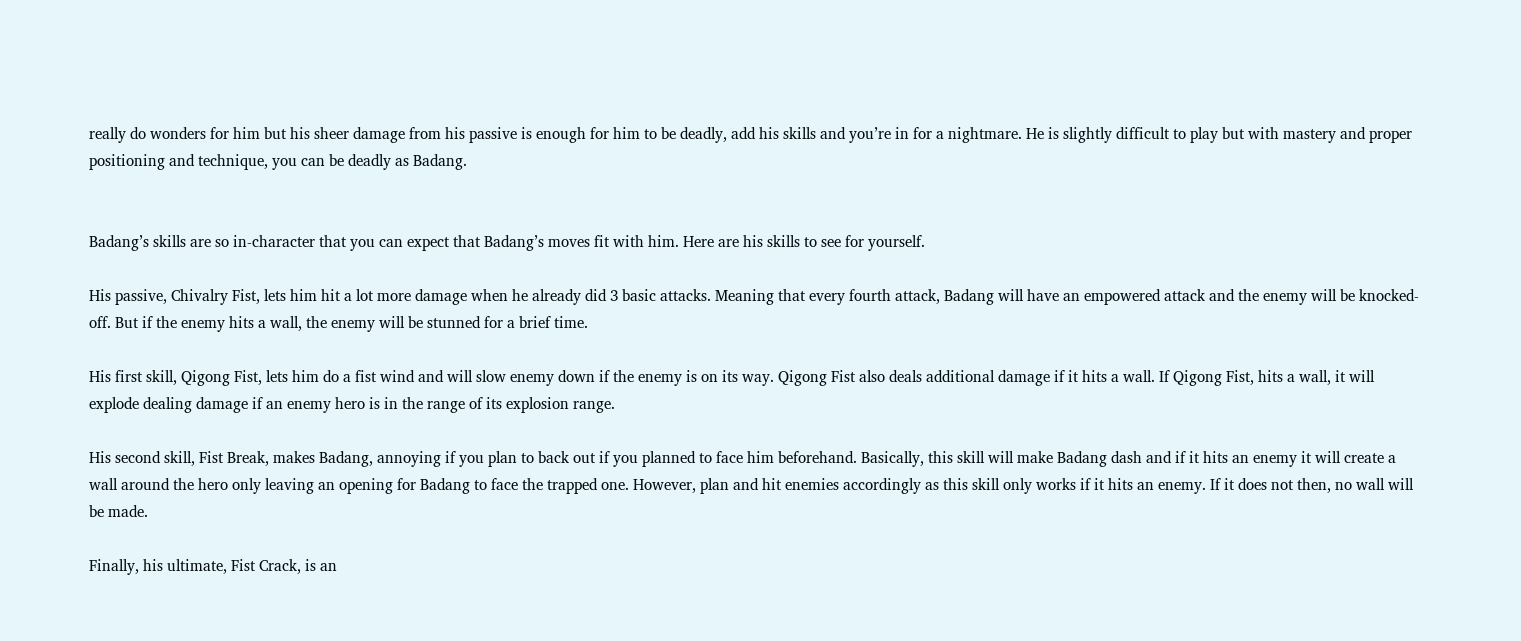really do wonders for him but his sheer damage from his passive is enough for him to be deadly, add his skills and you’re in for a nightmare. He is slightly difficult to play but with mastery and proper positioning and technique, you can be deadly as Badang.


Badang’s skills are so in-character that you can expect that Badang’s moves fit with him. Here are his skills to see for yourself.

His passive, Chivalry Fist, lets him hit a lot more damage when he already did 3 basic attacks. Meaning that every fourth attack, Badang will have an empowered attack and the enemy will be knocked-off. But if the enemy hits a wall, the enemy will be stunned for a brief time.

His first skill, Qigong Fist, lets him do a fist wind and will slow enemy down if the enemy is on its way. Qigong Fist also deals additional damage if it hits a wall. If Qigong Fist, hits a wall, it will explode dealing damage if an enemy hero is in the range of its explosion range.

His second skill, Fist Break, makes Badang, annoying if you plan to back out if you planned to face him beforehand. Basically, this skill will make Badang dash and if it hits an enemy it will create a wall around the hero only leaving an opening for Badang to face the trapped one. However, plan and hit enemies accordingly as this skill only works if it hits an enemy. If it does not then, no wall will be made.

Finally, his ultimate, Fist Crack, is an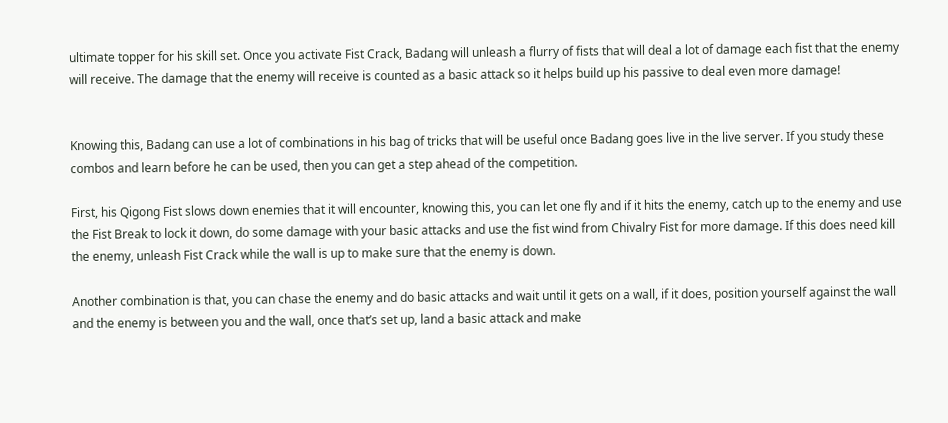ultimate topper for his skill set. Once you activate Fist Crack, Badang will unleash a flurry of fists that will deal a lot of damage each fist that the enemy will receive. The damage that the enemy will receive is counted as a basic attack so it helps build up his passive to deal even more damage!


Knowing this, Badang can use a lot of combinations in his bag of tricks that will be useful once Badang goes live in the live server. If you study these combos and learn before he can be used, then you can get a step ahead of the competition.

First, his Qigong Fist slows down enemies that it will encounter, knowing this, you can let one fly and if it hits the enemy, catch up to the enemy and use the Fist Break to lock it down, do some damage with your basic attacks and use the fist wind from Chivalry Fist for more damage. If this does need kill the enemy, unleash Fist Crack while the wall is up to make sure that the enemy is down.

Another combination is that, you can chase the enemy and do basic attacks and wait until it gets on a wall, if it does, position yourself against the wall and the enemy is between you and the wall, once that’s set up, land a basic attack and make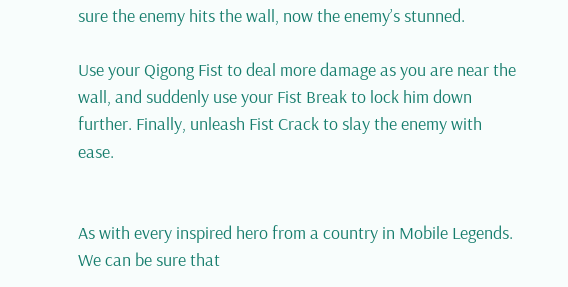sure the enemy hits the wall, now the enemy’s stunned.

Use your Qigong Fist to deal more damage as you are near the wall, and suddenly use your Fist Break to lock him down further. Finally, unleash Fist Crack to slay the enemy with ease.


As with every inspired hero from a country in Mobile Legends. We can be sure that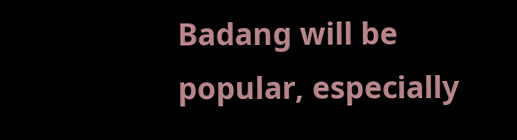Badang will be popular, especially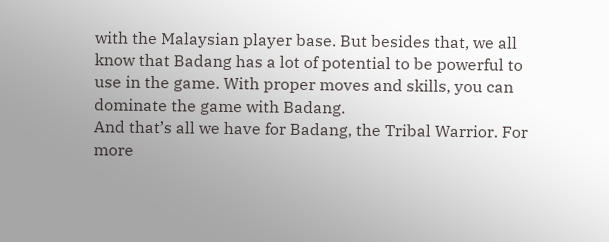with the Malaysian player base. But besides that, we all know that Badang has a lot of potential to be powerful to use in the game. With proper moves and skills, you can dominate the game with Badang.
And that’s all we have for Badang, the Tribal Warrior. For more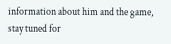information about him and the game, stay tuned for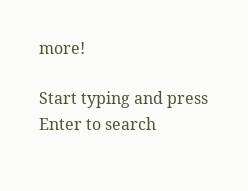more!

Start typing and press Enter to search